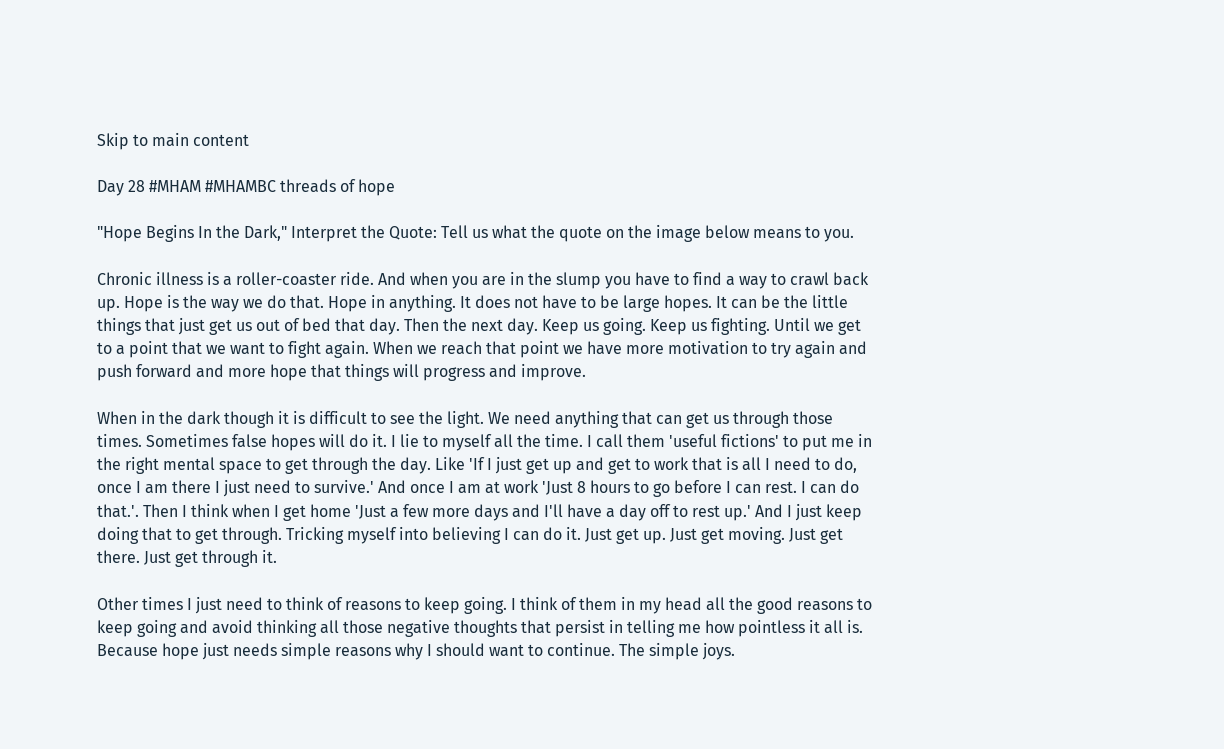Skip to main content

Day 28 #MHAM #MHAMBC threads of hope

"Hope Begins In the Dark," Interpret the Quote: Tell us what the quote on the image below means to you.

Chronic illness is a roller-coaster ride. And when you are in the slump you have to find a way to crawl back up. Hope is the way we do that. Hope in anything. It does not have to be large hopes. It can be the little things that just get us out of bed that day. Then the next day. Keep us going. Keep us fighting. Until we get to a point that we want to fight again. When we reach that point we have more motivation to try again and push forward and more hope that things will progress and improve.

When in the dark though it is difficult to see the light. We need anything that can get us through those times. Sometimes false hopes will do it. I lie to myself all the time. I call them 'useful fictions' to put me in the right mental space to get through the day. Like 'If I just get up and get to work that is all I need to do, once I am there I just need to survive.' And once I am at work 'Just 8 hours to go before I can rest. I can do that.'. Then I think when I get home 'Just a few more days and I'll have a day off to rest up.' And I just keep doing that to get through. Tricking myself into believing I can do it. Just get up. Just get moving. Just get there. Just get through it.

Other times I just need to think of reasons to keep going. I think of them in my head all the good reasons to keep going and avoid thinking all those negative thoughts that persist in telling me how pointless it all is. Because hope just needs simple reasons why I should want to continue. The simple joys.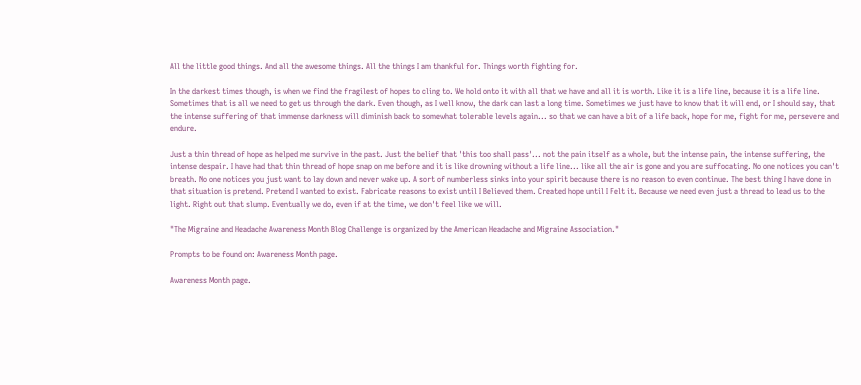All the little good things. And all the awesome things. All the things I am thankful for. Things worth fighting for.

In the darkest times though, is when we find the fragilest of hopes to cling to. We hold onto it with all that we have and all it is worth. Like it is a life line, because it is a life line. Sometimes that is all we need to get us through the dark. Even though, as I well know, the dark can last a long time. Sometimes we just have to know that it will end, or I should say, that the intense suffering of that immense darkness will diminish back to somewhat tolerable levels again... so that we can have a bit of a life back, hope for me, fight for me, persevere and endure.

Just a thin thread of hope as helped me survive in the past. Just the belief that 'this too shall pass'... not the pain itself as a whole, but the intense pain, the intense suffering, the intense despair. I have had that thin thread of hope snap on me before and it is like drowning without a life line... like all the air is gone and you are suffocating. No one notices you can't breath. No one notices you just want to lay down and never wake up. A sort of numberless sinks into your spirit because there is no reason to even continue. The best thing I have done in that situation is pretend. Pretend I wanted to exist. Fabricate reasons to exist until I Believed them. Created hope until I Felt it. Because we need even just a thread to lead us to the light. Right out that slump. Eventually we do, even if at the time, we don't feel like we will.

"The Migraine and Headache Awareness Month Blog Challenge is organized by the American Headache and Migraine Association."

Prompts to be found on: Awareness Month page.

Awareness Month page.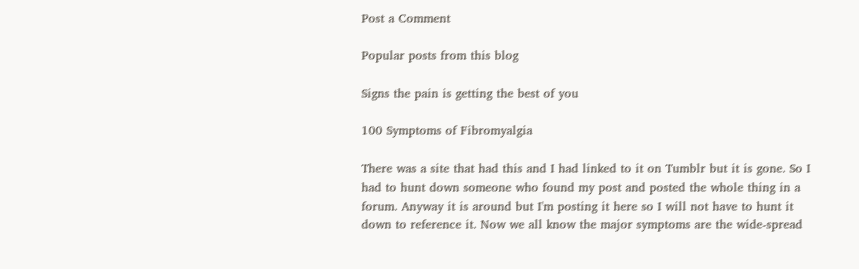Post a Comment

Popular posts from this blog

Signs the pain is getting the best of you

100 Symptoms of Fibromyalgia

There was a site that had this and I had linked to it on Tumblr but it is gone. So I had to hunt down someone who found my post and posted the whole thing in a forum. Anyway it is around but I'm posting it here so I will not have to hunt it down to reference it. Now we all know the major symptoms are the wide-spread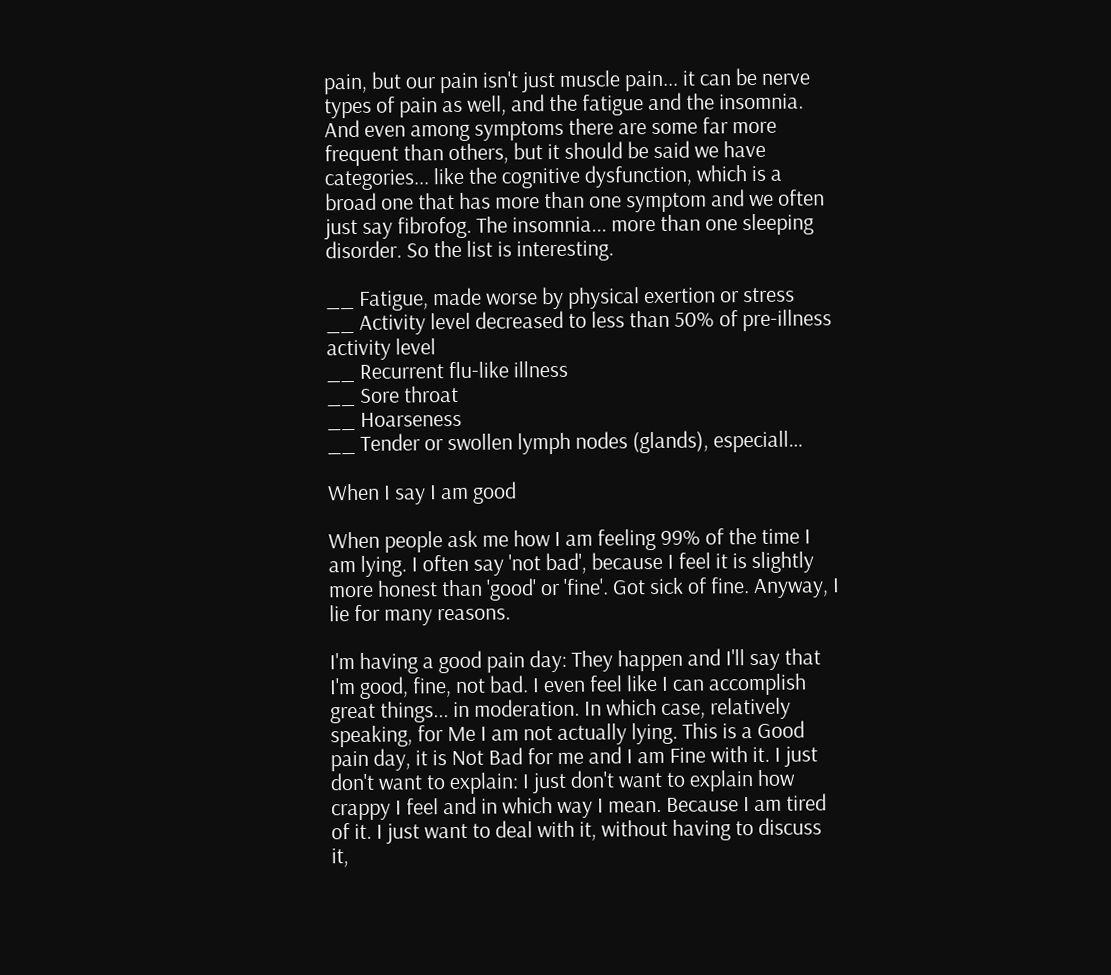pain, but our pain isn't just muscle pain... it can be nerve types of pain as well, and the fatigue and the insomnia. And even among symptoms there are some far more frequent than others, but it should be said we have categories... like the cognitive dysfunction, which is a broad one that has more than one symptom and we often just say fibrofog. The insomnia... more than one sleeping disorder. So the list is interesting.

__ Fatigue, made worse by physical exertion or stress
__ Activity level decreased to less than 50% of pre-illness activity level
__ Recurrent flu-like illness
__ Sore throat
__ Hoarseness
__ Tender or swollen lymph nodes (glands), especiall…

When I say I am good

When people ask me how I am feeling 99% of the time I am lying. I often say 'not bad', because I feel it is slightly more honest than 'good' or 'fine'. Got sick of fine. Anyway, I lie for many reasons.

I'm having a good pain day: They happen and I'll say that I'm good, fine, not bad. I even feel like I can accomplish great things... in moderation. In which case, relatively speaking, for Me I am not actually lying. This is a Good pain day, it is Not Bad for me and I am Fine with it. I just don't want to explain: I just don't want to explain how crappy I feel and in which way I mean. Because I am tired of it. I just want to deal with it, without having to discuss it,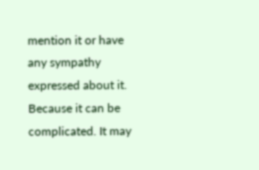mention it or have any sympathy expressed about it. Because it can be complicated. It may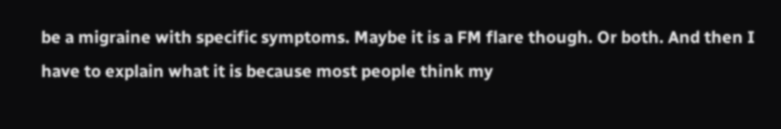be a migraine with specific symptoms. Maybe it is a FM flare though. Or both. And then I have to explain what it is because most people think my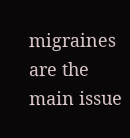migraines are the main issue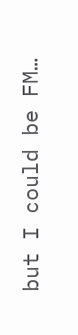but I could be FM…